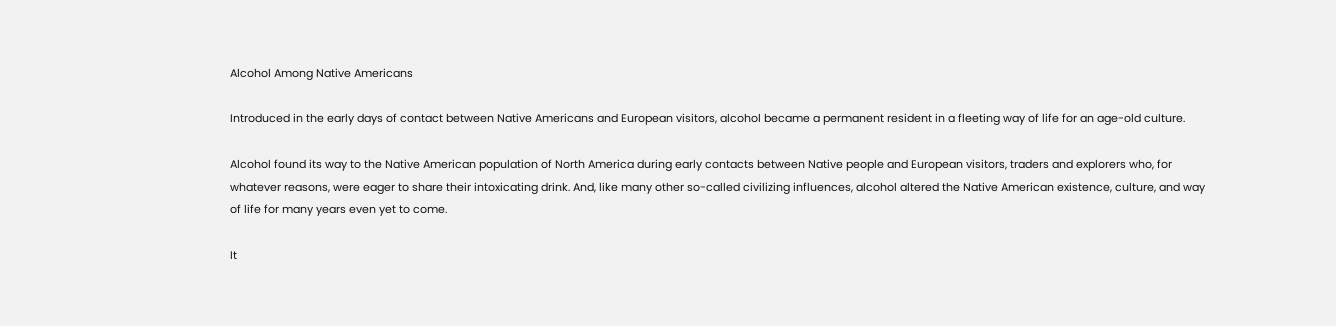Alcohol Among Native Americans

Introduced in the early days of contact between Native Americans and European visitors, alcohol became a permanent resident in a fleeting way of life for an age-old culture.

Alcohol found its way to the Native American population of North America during early contacts between Native people and European visitors, traders and explorers who, for whatever reasons, were eager to share their intoxicating drink. And, like many other so-called civilizing influences, alcohol altered the Native American existence, culture, and way of life for many years even yet to come.

It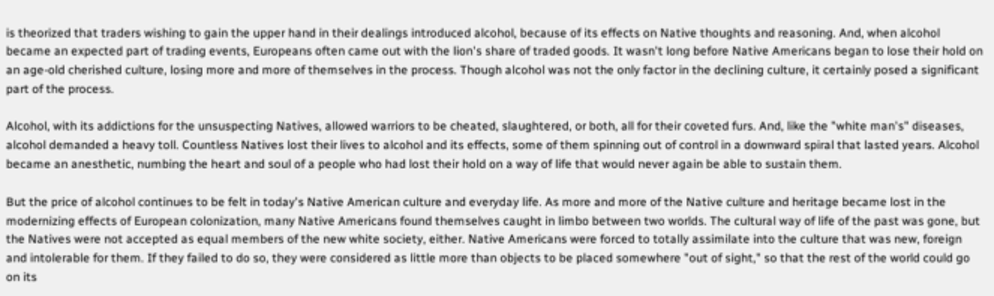is theorized that traders wishing to gain the upper hand in their dealings introduced alcohol, because of its effects on Native thoughts and reasoning. And, when alcohol became an expected part of trading events, Europeans often came out with the lion's share of traded goods. It wasn't long before Native Americans began to lose their hold on an age-old cherished culture, losing more and more of themselves in the process. Though alcohol was not the only factor in the declining culture, it certainly posed a significant part of the process.

Alcohol, with its addictions for the unsuspecting Natives, allowed warriors to be cheated, slaughtered, or both, all for their coveted furs. And, like the "white man's" diseases, alcohol demanded a heavy toll. Countless Natives lost their lives to alcohol and its effects, some of them spinning out of control in a downward spiral that lasted years. Alcohol became an anesthetic, numbing the heart and soul of a people who had lost their hold on a way of life that would never again be able to sustain them.

But the price of alcohol continues to be felt in today's Native American culture and everyday life. As more and more of the Native culture and heritage became lost in the modernizing effects of European colonization, many Native Americans found themselves caught in limbo between two worlds. The cultural way of life of the past was gone, but the Natives were not accepted as equal members of the new white society, either. Native Americans were forced to totally assimilate into the culture that was new, foreign and intolerable for them. If they failed to do so, they were considered as little more than objects to be placed somewhere "out of sight," so that the rest of the world could go on its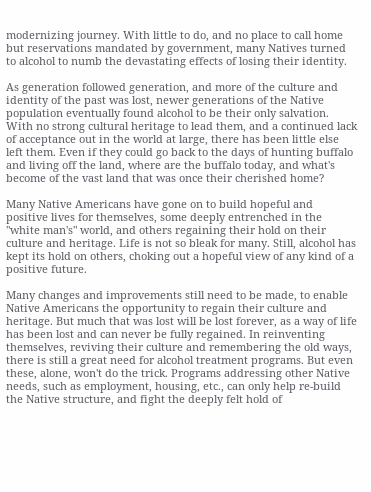modernizing journey. With little to do, and no place to call home but reservations mandated by government, many Natives turned to alcohol to numb the devastating effects of losing their identity.

As generation followed generation, and more of the culture and identity of the past was lost, newer generations of the Native population eventually found alcohol to be their only salvation. With no strong cultural heritage to lead them, and a continued lack of acceptance out in the world at large, there has been little else left them. Even if they could go back to the days of hunting buffalo and living off the land, where are the buffalo today, and what's become of the vast land that was once their cherished home?

Many Native Americans have gone on to build hopeful and positive lives for themselves, some deeply entrenched in the "white man's" world, and others regaining their hold on their culture and heritage. Life is not so bleak for many. Still, alcohol has kept its hold on others, choking out a hopeful view of any kind of a positive future.

Many changes and improvements still need to be made, to enable Native Americans the opportunity to regain their culture and heritage. But much that was lost will be lost forever, as a way of life has been lost and can never be fully regained. In reinventing themselves, reviving their culture and remembering the old ways, there is still a great need for alcohol treatment programs. But even these, alone, won't do the trick. Programs addressing other Native needs, such as employment, housing, etc., can only help re-build the Native structure, and fight the deeply felt hold of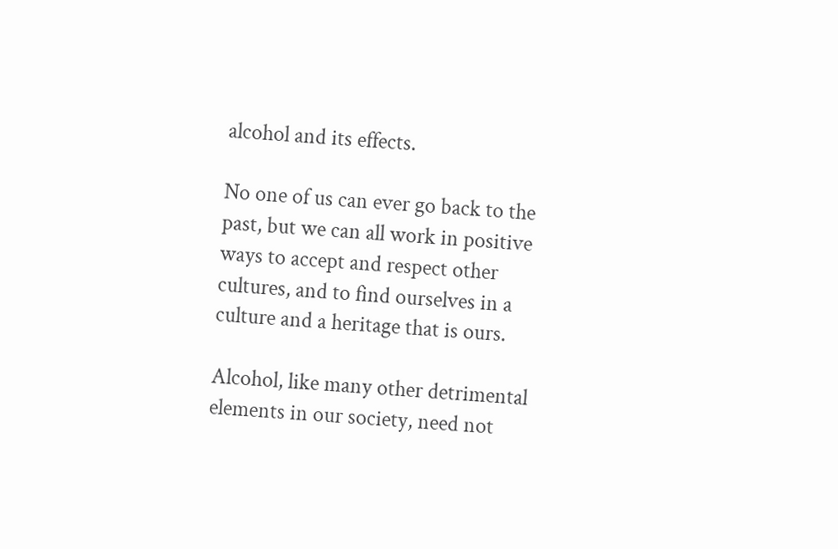alcohol and its effects.

No one of us can ever go back to the past, but we can all work in positive ways to accept and respect other cultures, and to find ourselves in a culture and a heritage that is ours.

Alcohol, like many other detrimental elements in our society, need not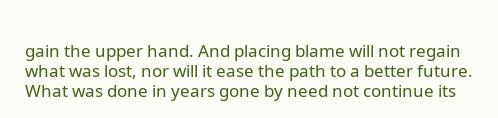gain the upper hand. And placing blame will not regain what was lost, nor will it ease the path to a better future. What was done in years gone by need not continue its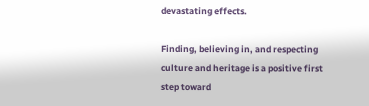devastating effects.

Finding, believing in, and respecting culture and heritage is a positive first step toward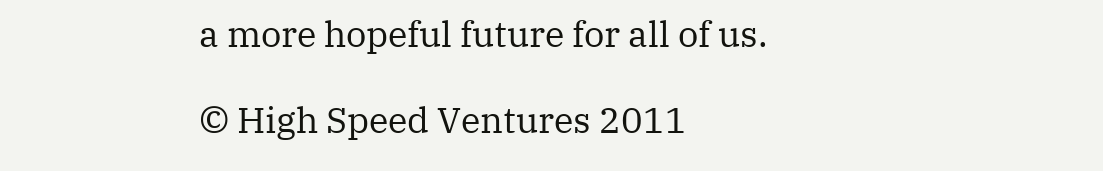a more hopeful future for all of us.

© High Speed Ventures 2011